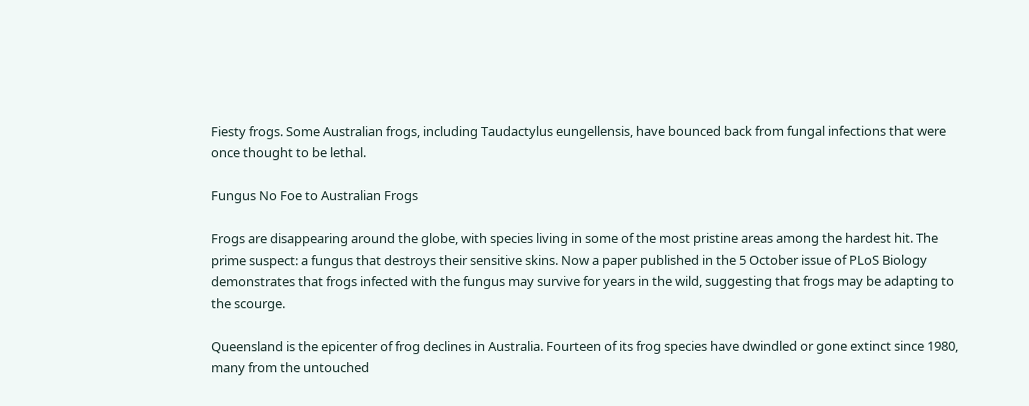Fiesty frogs. Some Australian frogs, including Taudactylus eungellensis, have bounced back from fungal infections that were once thought to be lethal.

Fungus No Foe to Australian Frogs

Frogs are disappearing around the globe, with species living in some of the most pristine areas among the hardest hit. The prime suspect: a fungus that destroys their sensitive skins. Now a paper published in the 5 October issue of PLoS Biology demonstrates that frogs infected with the fungus may survive for years in the wild, suggesting that frogs may be adapting to the scourge.

Queensland is the epicenter of frog declines in Australia. Fourteen of its frog species have dwindled or gone extinct since 1980, many from the untouched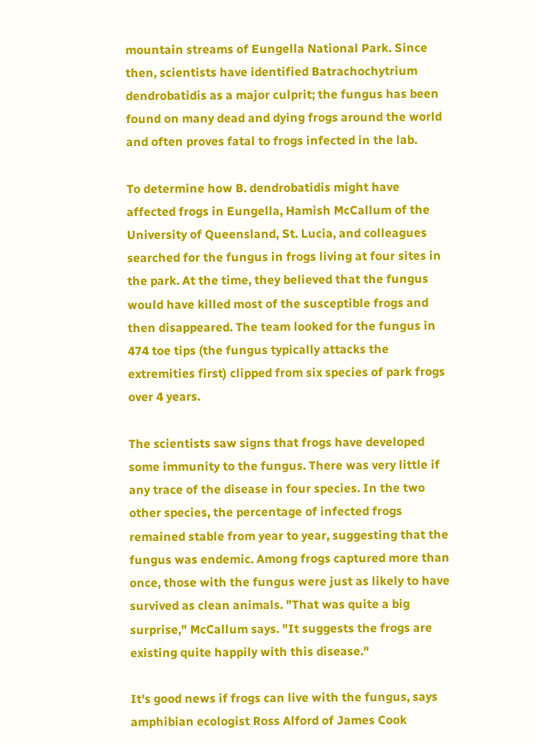mountain streams of Eungella National Park. Since then, scientists have identified Batrachochytrium dendrobatidis as a major culprit; the fungus has been found on many dead and dying frogs around the world and often proves fatal to frogs infected in the lab.

To determine how B. dendrobatidis might have affected frogs in Eungella, Hamish McCallum of the University of Queensland, St. Lucia, and colleagues searched for the fungus in frogs living at four sites in the park. At the time, they believed that the fungus would have killed most of the susceptible frogs and then disappeared. The team looked for the fungus in 474 toe tips (the fungus typically attacks the extremities first) clipped from six species of park frogs over 4 years.

The scientists saw signs that frogs have developed some immunity to the fungus. There was very little if any trace of the disease in four species. In the two other species, the percentage of infected frogs remained stable from year to year, suggesting that the fungus was endemic. Among frogs captured more than once, those with the fungus were just as likely to have survived as clean animals. "That was quite a big surprise," McCallum says. "It suggests the frogs are existing quite happily with this disease."

It's good news if frogs can live with the fungus, says amphibian ecologist Ross Alford of James Cook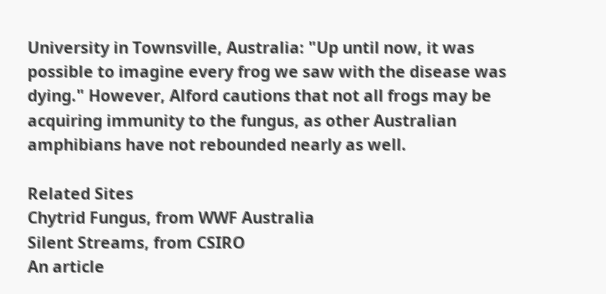University in Townsville, Australia: "Up until now, it was possible to imagine every frog we saw with the disease was dying." However, Alford cautions that not all frogs may be acquiring immunity to the fungus, as other Australian amphibians have not rebounded nearly as well.

Related Sites
Chytrid Fungus, from WWF Australia
Silent Streams, from CSIRO
An article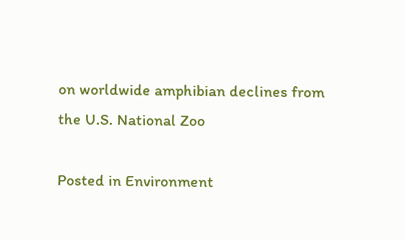on worldwide amphibian declines from the U.S. National Zoo

Posted in Environment